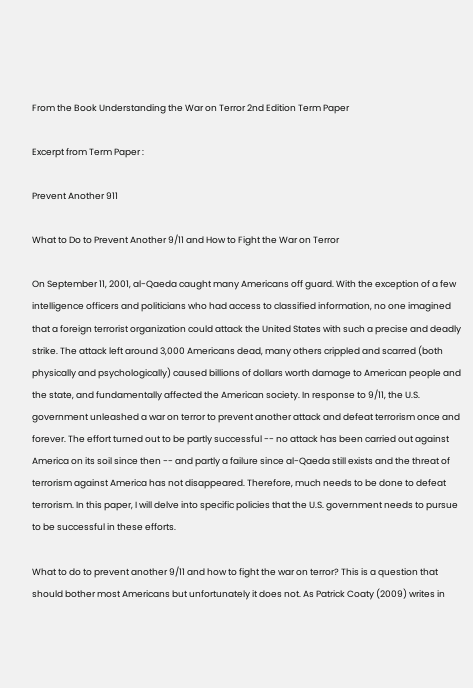From the Book Understanding the War on Terror 2nd Edition Term Paper

Excerpt from Term Paper :

Prevent Another 911

What to Do to Prevent Another 9/11 and How to Fight the War on Terror

On September 11, 2001, al-Qaeda caught many Americans off guard. With the exception of a few intelligence officers and politicians who had access to classified information, no one imagined that a foreign terrorist organization could attack the United States with such a precise and deadly strike. The attack left around 3,000 Americans dead, many others crippled and scarred (both physically and psychologically) caused billions of dollars worth damage to American people and the state, and fundamentally affected the American society. In response to 9/11, the U.S. government unleashed a war on terror to prevent another attack and defeat terrorism once and forever. The effort turned out to be partly successful -- no attack has been carried out against America on its soil since then -- and partly a failure since al-Qaeda still exists and the threat of terrorism against America has not disappeared. Therefore, much needs to be done to defeat terrorism. In this paper, I will delve into specific policies that the U.S. government needs to pursue to be successful in these efforts.

What to do to prevent another 9/11 and how to fight the war on terror? This is a question that should bother most Americans but unfortunately it does not. As Patrick Coaty (2009) writes in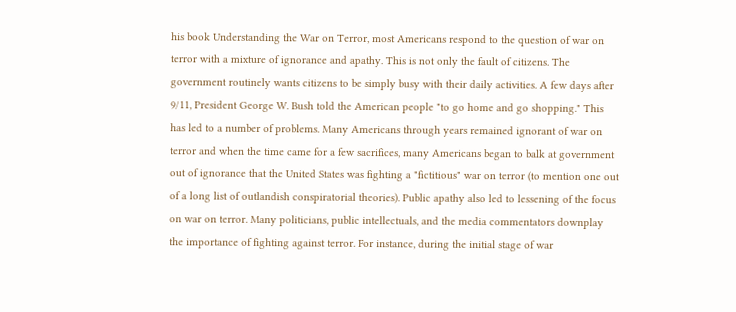his book Understanding the War on Terror, most Americans respond to the question of war on terror with a mixture of ignorance and apathy. This is not only the fault of citizens. The government routinely wants citizens to be simply busy with their daily activities. A few days after 9/11, President George W. Bush told the American people "to go home and go shopping." This has led to a number of problems. Many Americans through years remained ignorant of war on terror and when the time came for a few sacrifices, many Americans began to balk at government out of ignorance that the United States was fighting a "fictitious" war on terror (to mention one out of a long list of outlandish conspiratorial theories). Public apathy also led to lessening of the focus on war on terror. Many politicians, public intellectuals, and the media commentators downplay the importance of fighting against terror. For instance, during the initial stage of war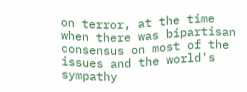on terror, at the time when there was bipartisan consensus on most of the issues and the world's sympathy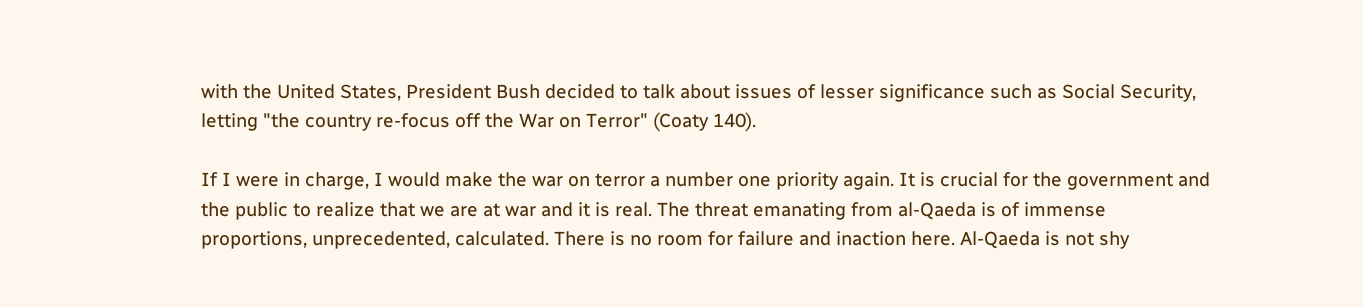with the United States, President Bush decided to talk about issues of lesser significance such as Social Security, letting "the country re-focus off the War on Terror" (Coaty 140).

If I were in charge, I would make the war on terror a number one priority again. It is crucial for the government and the public to realize that we are at war and it is real. The threat emanating from al-Qaeda is of immense proportions, unprecedented, calculated. There is no room for failure and inaction here. Al-Qaeda is not shy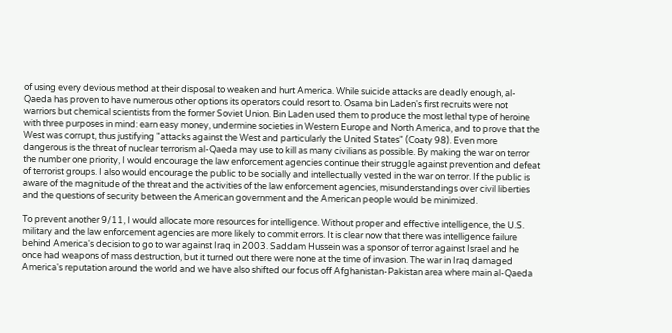of using every devious method at their disposal to weaken and hurt America. While suicide attacks are deadly enough, al-Qaeda has proven to have numerous other options its operators could resort to. Osama bin Laden's first recruits were not warriors but chemical scientists from the former Soviet Union. Bin Laden used them to produce the most lethal type of heroine with three purposes in mind: earn easy money, undermine societies in Western Europe and North America, and to prove that the West was corrupt, thus justifying "attacks against the West and particularly the United States" (Coaty 98). Even more dangerous is the threat of nuclear terrorism al-Qaeda may use to kill as many civilians as possible. By making the war on terror the number one priority, I would encourage the law enforcement agencies continue their struggle against prevention and defeat of terrorist groups. I also would encourage the public to be socially and intellectually vested in the war on terror. If the public is aware of the magnitude of the threat and the activities of the law enforcement agencies, misunderstandings over civil liberties and the questions of security between the American government and the American people would be minimized.

To prevent another 9/11, I would allocate more resources for intelligence. Without proper and effective intelligence, the U.S. military and the law enforcement agencies are more likely to commit errors. It is clear now that there was intelligence failure behind America's decision to go to war against Iraq in 2003. Saddam Hussein was a sponsor of terror against Israel and he once had weapons of mass destruction, but it turned out there were none at the time of invasion. The war in Iraq damaged America's reputation around the world and we have also shifted our focus off Afghanistan-Pakistan area where main al-Qaeda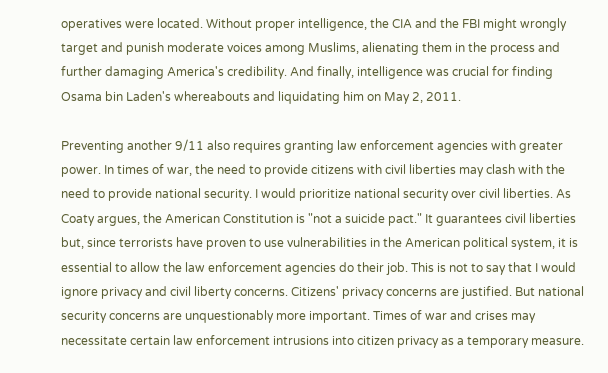operatives were located. Without proper intelligence, the CIA and the FBI might wrongly target and punish moderate voices among Muslims, alienating them in the process and further damaging America's credibility. And finally, intelligence was crucial for finding Osama bin Laden's whereabouts and liquidating him on May 2, 2011.

Preventing another 9/11 also requires granting law enforcement agencies with greater power. In times of war, the need to provide citizens with civil liberties may clash with the need to provide national security. I would prioritize national security over civil liberties. As Coaty argues, the American Constitution is "not a suicide pact." It guarantees civil liberties but, since terrorists have proven to use vulnerabilities in the American political system, it is essential to allow the law enforcement agencies do their job. This is not to say that I would ignore privacy and civil liberty concerns. Citizens' privacy concerns are justified. But national security concerns are unquestionably more important. Times of war and crises may necessitate certain law enforcement intrusions into citizen privacy as a temporary measure.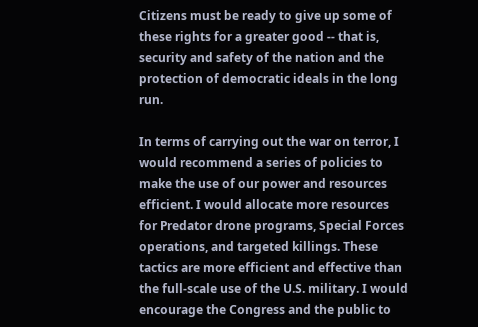Citizens must be ready to give up some of these rights for a greater good -- that is, security and safety of the nation and the protection of democratic ideals in the long run.

In terms of carrying out the war on terror, I would recommend a series of policies to make the use of our power and resources efficient. I would allocate more resources for Predator drone programs, Special Forces operations, and targeted killings. These tactics are more efficient and effective than the full-scale use of the U.S. military. I would encourage the Congress and the public to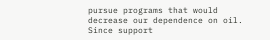pursue programs that would decrease our dependence on oil. Since support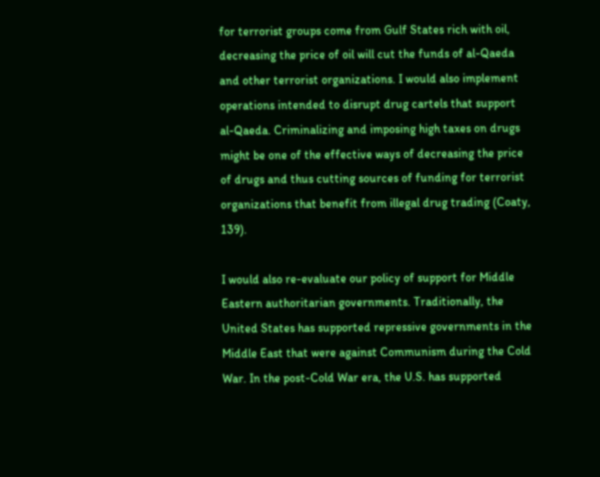for terrorist groups come from Gulf States rich with oil, decreasing the price of oil will cut the funds of al-Qaeda and other terrorist organizations. I would also implement operations intended to disrupt drug cartels that support al-Qaeda. Criminalizing and imposing high taxes on drugs might be one of the effective ways of decreasing the price of drugs and thus cutting sources of funding for terrorist organizations that benefit from illegal drug trading (Coaty, 139).

I would also re-evaluate our policy of support for Middle Eastern authoritarian governments. Traditionally, the United States has supported repressive governments in the Middle East that were against Communism during the Cold War. In the post-Cold War era, the U.S. has supported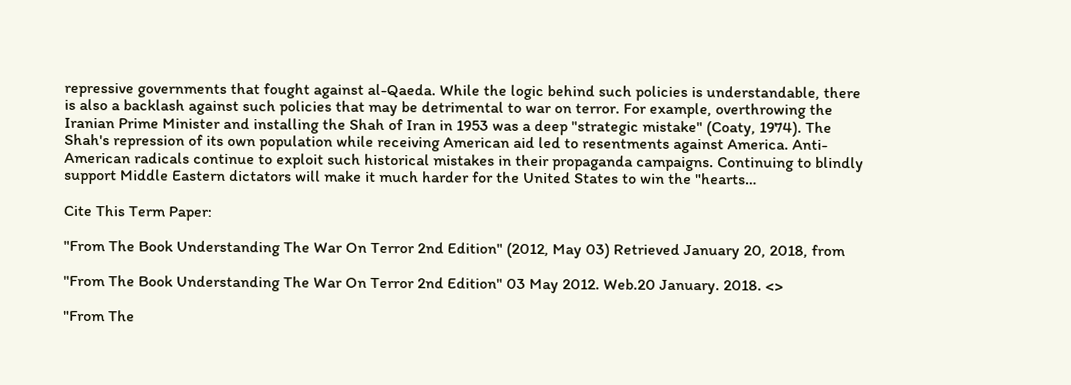repressive governments that fought against al-Qaeda. While the logic behind such policies is understandable, there is also a backlash against such policies that may be detrimental to war on terror. For example, overthrowing the Iranian Prime Minister and installing the Shah of Iran in 1953 was a deep "strategic mistake" (Coaty, 1974). The Shah's repression of its own population while receiving American aid led to resentments against America. Anti-American radicals continue to exploit such historical mistakes in their propaganda campaigns. Continuing to blindly support Middle Eastern dictators will make it much harder for the United States to win the "hearts…

Cite This Term Paper:

"From The Book Understanding The War On Terror 2nd Edition" (2012, May 03) Retrieved January 20, 2018, from

"From The Book Understanding The War On Terror 2nd Edition" 03 May 2012. Web.20 January. 2018. <>

"From The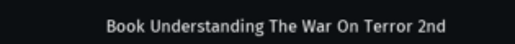Book Understanding The War On Terror 2nd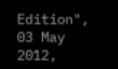Edition", 03 May 2012,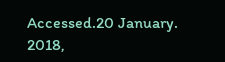Accessed.20 January. 2018,